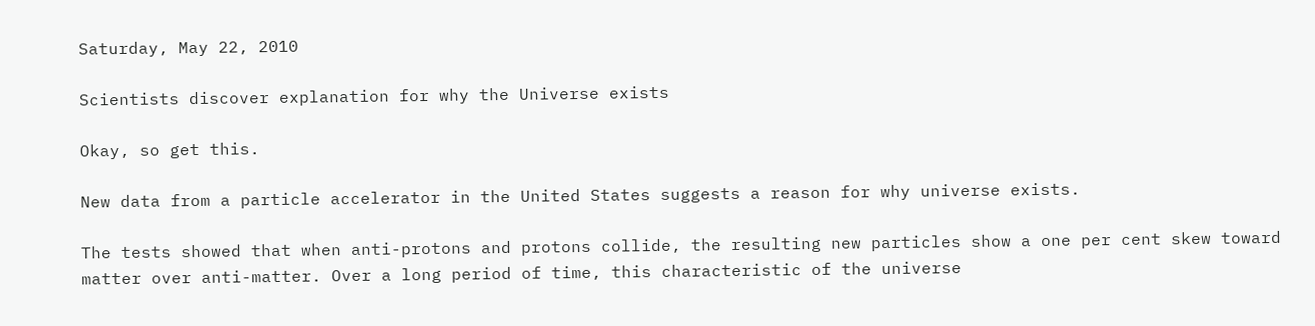Saturday, May 22, 2010

Scientists discover explanation for why the Universe exists

Okay, so get this.

New data from a particle accelerator in the United States suggests a reason for why universe exists.

The tests showed that when anti-protons and protons collide, the resulting new particles show a one per cent skew toward matter over anti-matter. Over a long period of time, this characteristic of the universe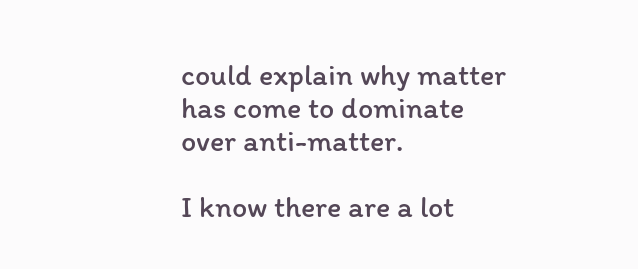could explain why matter has come to dominate over anti-matter.

I know there are a lot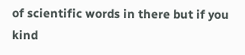of scientific words in there but if you kind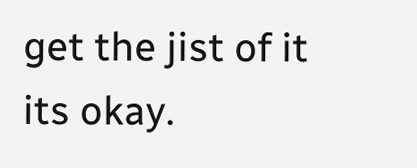get the jist of it its okay.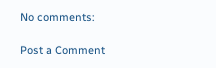No comments:

Post a Comment